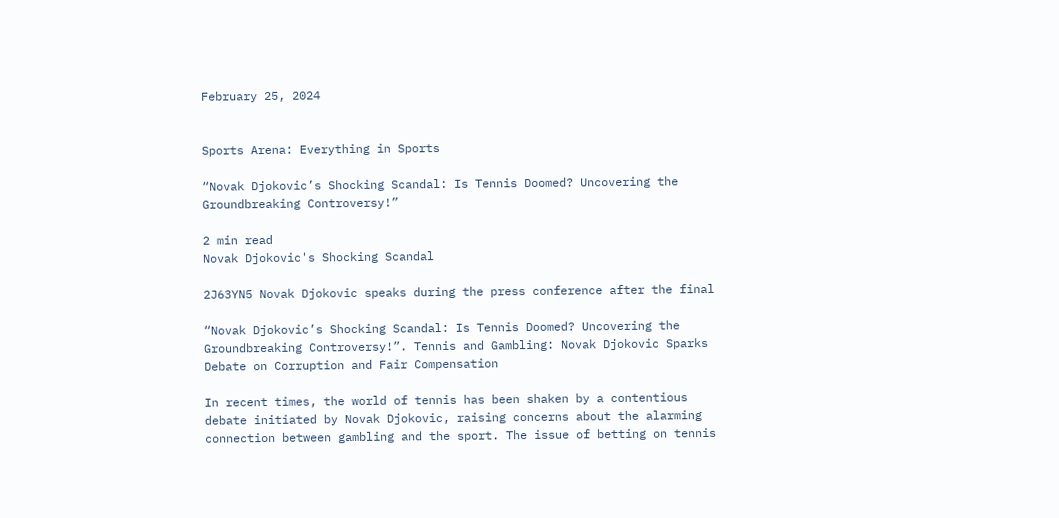February 25, 2024


Sports Arena: Everything in Sports

“Novak Djokovic’s Shocking Scandal: Is Tennis Doomed? Uncovering the Groundbreaking Controversy!”

2 min read
Novak Djokovic's Shocking Scandal

2J63YN5 Novak Djokovic speaks during the press conference after the final

“Novak Djokovic’s Shocking Scandal: Is Tennis Doomed? Uncovering the Groundbreaking Controversy!”. Tennis and Gambling: Novak Djokovic Sparks Debate on Corruption and Fair Compensation

In recent times, the world of tennis has been shaken by a contentious debate initiated by Novak Djokovic, raising concerns about the alarming connection between gambling and the sport. The issue of betting on tennis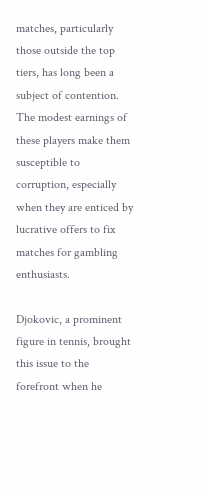matches, particularly those outside the top tiers, has long been a subject of contention. The modest earnings of these players make them susceptible to corruption, especially when they are enticed by lucrative offers to fix matches for gambling enthusiasts.

Djokovic, a prominent figure in tennis, brought this issue to the forefront when he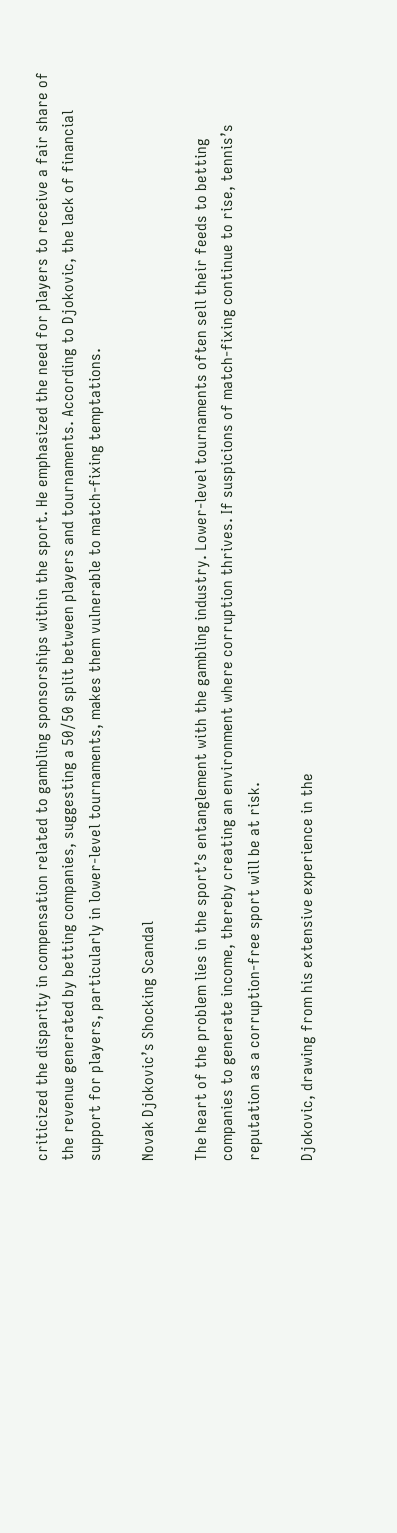criticized the disparity in compensation related to gambling sponsorships within the sport. He emphasized the need for players to receive a fair share of the revenue generated by betting companies, suggesting a 50/50 split between players and tournaments. According to Djokovic, the lack of financial support for players, particularly in lower-level tournaments, makes them vulnerable to match-fixing temptations.

Novak Djokovic’s Shocking Scandal

The heart of the problem lies in the sport’s entanglement with the gambling industry. Lower-level tournaments often sell their feeds to betting companies to generate income, thereby creating an environment where corruption thrives. If suspicions of match-fixing continue to rise, tennis’s reputation as a corruption-free sport will be at risk.

Djokovic, drawing from his extensive experience in the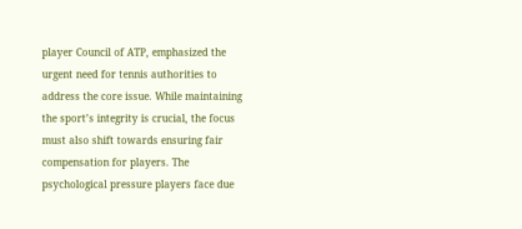player Council of ATP, emphasized the urgent need for tennis authorities to address the core issue. While maintaining the sport’s integrity is crucial, the focus must also shift towards ensuring fair compensation for players. The psychological pressure players face due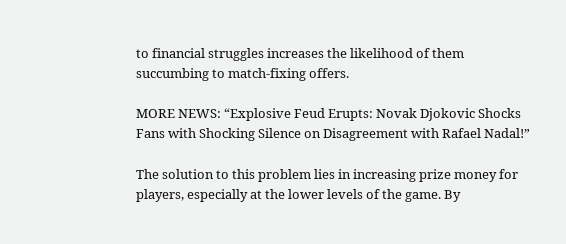to financial struggles increases the likelihood of them succumbing to match-fixing offers.

MORE NEWS: “Explosive Feud Erupts: Novak Djokovic Shocks Fans with Shocking Silence on Disagreement with Rafael Nadal!”

The solution to this problem lies in increasing prize money for players, especially at the lower levels of the game. By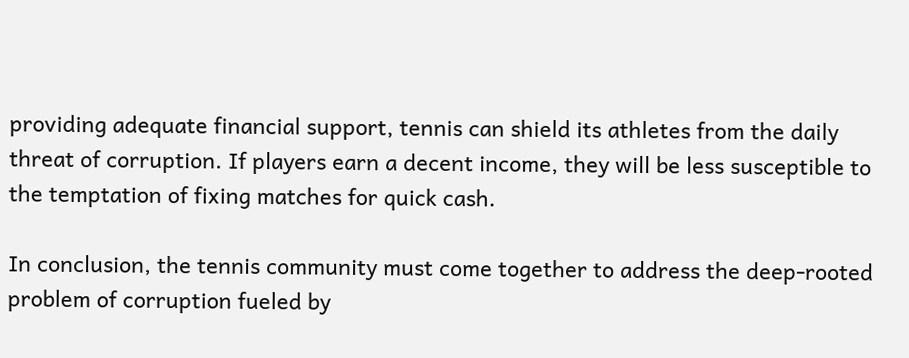providing adequate financial support, tennis can shield its athletes from the daily threat of corruption. If players earn a decent income, they will be less susceptible to the temptation of fixing matches for quick cash.

In conclusion, the tennis community must come together to address the deep-rooted problem of corruption fueled by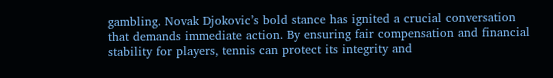gambling. Novak Djokovic’s bold stance has ignited a crucial conversation that demands immediate action. By ensuring fair compensation and financial stability for players, tennis can protect its integrity and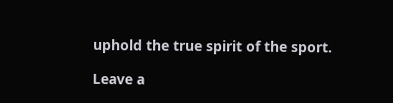uphold the true spirit of the sport.

Leave a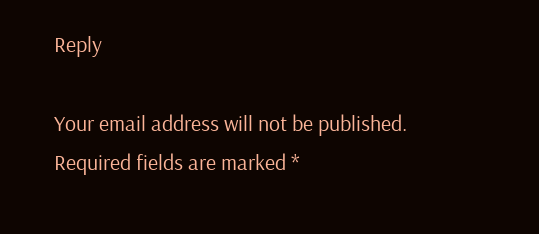Reply

Your email address will not be published. Required fields are marked *